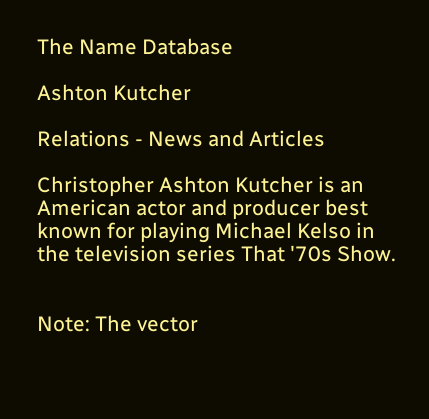The Name Database

Ashton Kutcher

Relations - News and Articles

Christopher Ashton Kutcher is an American actor and producer best known for playing Michael Kelso in the television series That '70s Show.


Note: The vector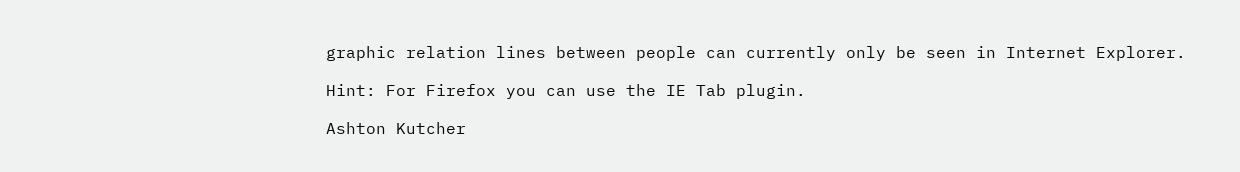graphic relation lines between people can currently only be seen in Internet Explorer.

Hint: For Firefox you can use the IE Tab plugin.

Ashton Kutcher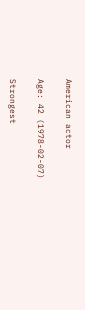American actor

Age: 42 (1978-02-07)

Strongest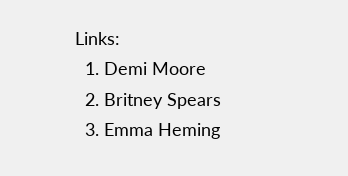Links:
  1. Demi Moore
  2. Britney Spears
  3. Emma Heming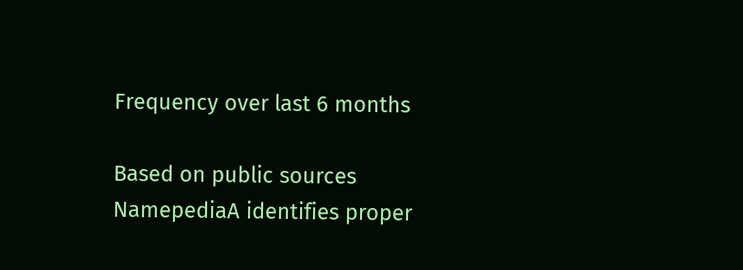Frequency over last 6 months

Based on public sources NamepediaA identifies proper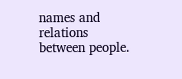names and relations between people.